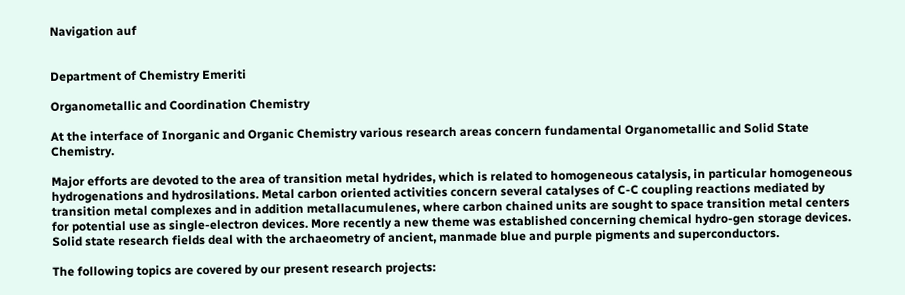Navigation auf


Department of Chemistry Emeriti

Organometallic and Coordination Chemistry

At the interface of Inorganic and Organic Chemistry various research areas concern fundamental Organometallic and Solid State Chemistry.

Major efforts are devoted to the area of transition metal hydrides, which is related to homogeneous catalysis, in particular homogeneous hydrogenations and hydrosilations. Metal carbon oriented activities concern several catalyses of C-C coupling reactions mediated by transition metal complexes and in addition metallacumulenes, where carbon chained units are sought to space transition metal centers for potential use as single-electron devices. More recently a new theme was established concerning chemical hydro-gen storage devices. Solid state research fields deal with the archaeometry of ancient, manmade blue and purple pigments and superconductors.

The following topics are covered by our present research projects: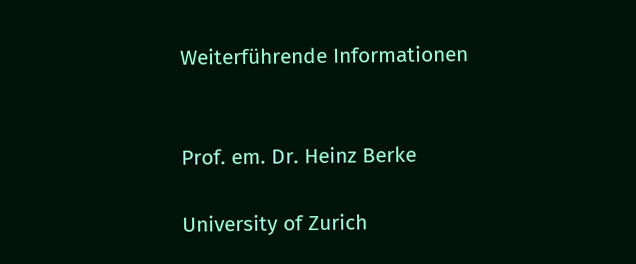Weiterführende Informationen


Prof. em. Dr. Heinz Berke

University of Zurich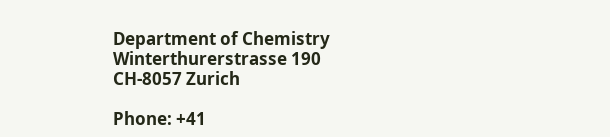Department of Chemistry Winterthurerstrasse 190
CH-8057 Zurich

Phone: +41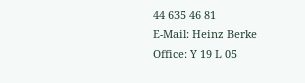44 635 46 81
E-Mail: Heinz Berke
Office: Y 19 L 05